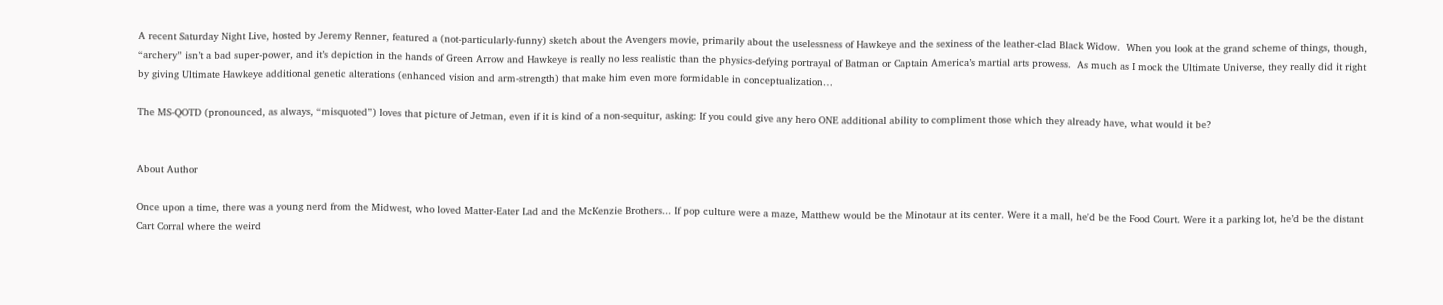A recent Saturday Night Live, hosted by Jeremy Renner, featured a (not-particularly-funny) sketch about the Avengers movie, primarily about the uselessness of Hawkeye and the sexiness of the leather-clad Black Widow.  When you look at the grand scheme of things, though, “archery” isn’t a bad super-power, and it’s depiction in the hands of Green Arrow and Hawkeye is really no less realistic than the physics-defying portrayal of Batman or Captain America’s martial arts prowess.  As much as I mock the Ultimate Universe, they really did it right by giving Ultimate Hawkeye additional genetic alterations (enhanced vision and arm-strength) that make him even more formidable in conceptualization…

The MS-QOTD (pronounced, as always, “misquoted”) loves that picture of Jetman, even if it is kind of a non-sequitur, asking: If you could give any hero ONE additional ability to compliment those which they already have, what would it be?


About Author

Once upon a time, there was a young nerd from the Midwest, who loved Matter-Eater Lad and the McKenzie Brothers... If pop culture were a maze, Matthew would be the Minotaur at its center. Were it a mall, he'd be the Food Court. Were it a parking lot, he’d be the distant Cart Corral where the weird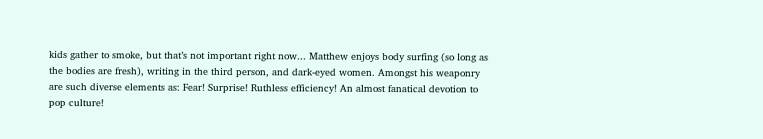kids gather to smoke, but that’s not important right now... Matthew enjoys body surfing (so long as the bodies are fresh), writing in the third person, and dark-eyed women. Amongst his weaponry are such diverse elements as: Fear! Surprise! Ruthless efficiency! An almost fanatical devotion to pop culture!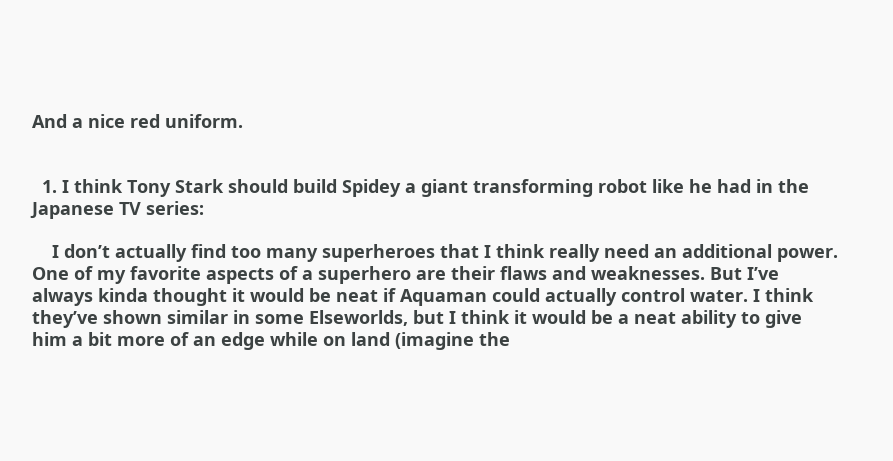And a nice red uniform.


  1. I think Tony Stark should build Spidey a giant transforming robot like he had in the Japanese TV series:

    I don’t actually find too many superheroes that I think really need an additional power. One of my favorite aspects of a superhero are their flaws and weaknesses. But I’ve always kinda thought it would be neat if Aquaman could actually control water. I think they’ve shown similar in some Elseworlds, but I think it would be a neat ability to give him a bit more of an edge while on land (imagine the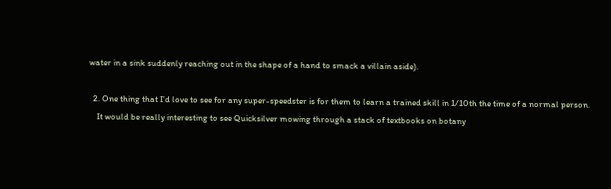water in a sink suddenly reaching out in the shape of a hand to smack a villain aside).

  2. One thing that I’d love to see for any super-speedster is for them to learn a trained skill in 1/10th the time of a normal person.
    It would be really interesting to see Quicksilver mowing through a stack of textbooks on botany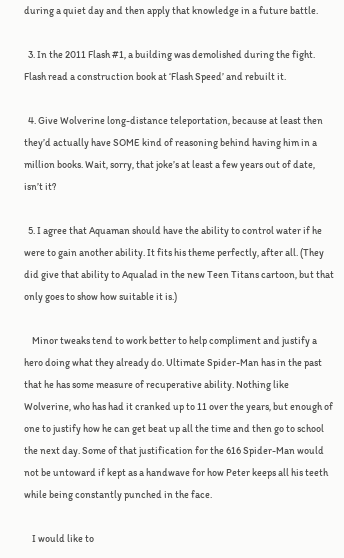during a quiet day and then apply that knowledge in a future battle.

  3. In the 2011 Flash #1, a building was demolished during the fight. Flash read a construction book at ‘Flash Speed’ and rebuilt it.

  4. Give Wolverine long-distance teleportation, because at least then they’d actually have SOME kind of reasoning behind having him in a million books. Wait, sorry, that joke’s at least a few years out of date, isn’t it?

  5. I agree that Aquaman should have the ability to control water if he were to gain another ability. It fits his theme perfectly, after all. (They did give that ability to Aqualad in the new Teen Titans cartoon, but that only goes to show how suitable it is.)

    Minor tweaks tend to work better to help compliment and justify a hero doing what they already do. Ultimate Spider-Man has in the past that he has some measure of recuperative ability. Nothing like Wolverine, who has had it cranked up to 11 over the years, but enough of one to justify how he can get beat up all the time and then go to school the next day. Some of that justification for the 616 Spider-Man would not be untoward if kept as a handwave for how Peter keeps all his teeth while being constantly punched in the face.

    I would like to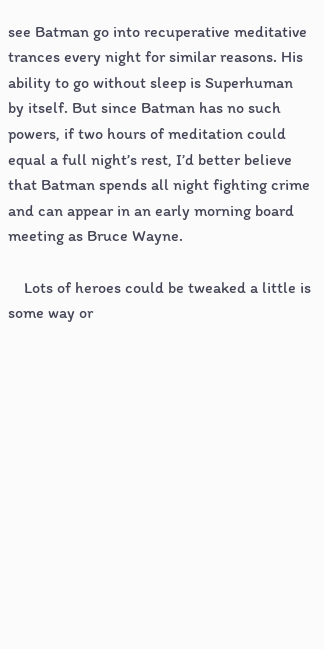see Batman go into recuperative meditative trances every night for similar reasons. His ability to go without sleep is Superhuman by itself. But since Batman has no such powers, if two hours of meditation could equal a full night’s rest, I’d better believe that Batman spends all night fighting crime and can appear in an early morning board meeting as Bruce Wayne.

    Lots of heroes could be tweaked a little is some way or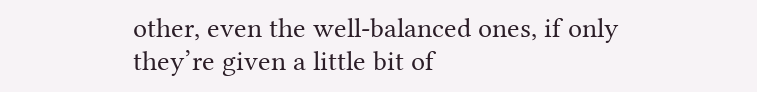other, even the well-balanced ones, if only they’re given a little bit of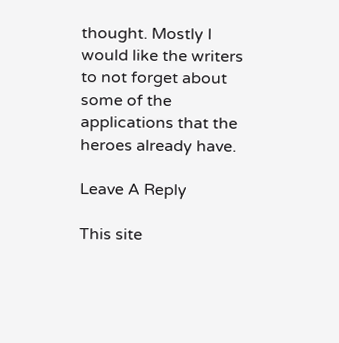thought. Mostly I would like the writers to not forget about some of the applications that the heroes already have.

Leave A Reply

This site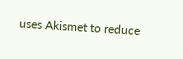uses Akismet to reduce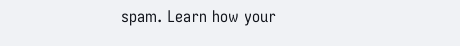spam. Learn how your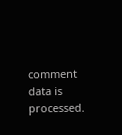comment data is processed.